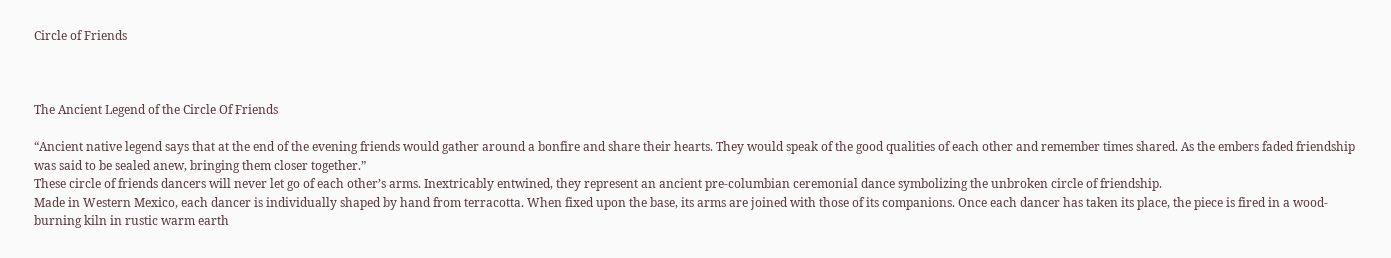Circle of Friends



The Ancient Legend of the Circle Of Friends

“Ancient native legend says that at the end of the evening friends would gather around a bonfire and share their hearts. They would speak of the good qualities of each other and remember times shared. As the embers faded friendship was said to be sealed anew, bringing them closer together.”
These circle of friends dancers will never let go of each other’s arms. Inextricably entwined, they represent an ancient pre-columbian ceremonial dance symbolizing the unbroken circle of friendship.
Made in Western Mexico, each dancer is individually shaped by hand from terracotta. When fixed upon the base, its arms are joined with those of its companions. Once each dancer has taken its place, the piece is fired in a wood-burning kiln in rustic warm earth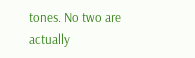tones. No two are actually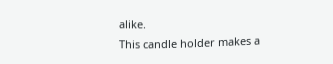alike.
This candle holder makes a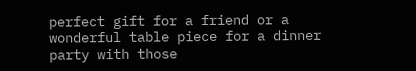perfect gift for a friend or a wonderful table piece for a dinner party with those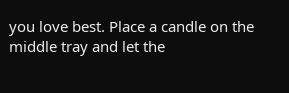you love best. Place a candle on the middle tray and let the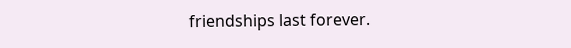friendships last forever.